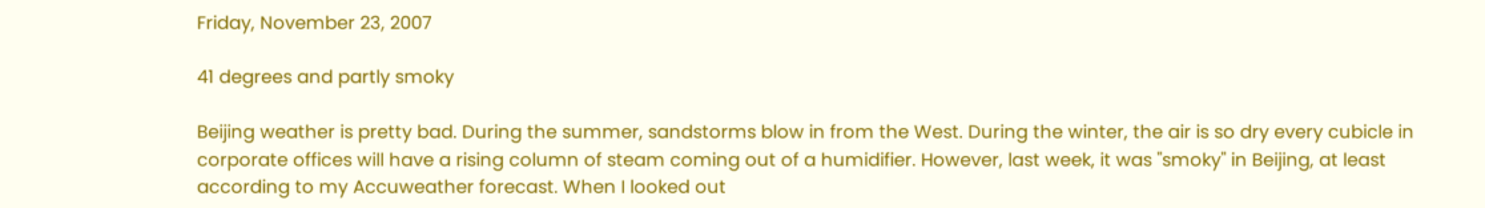Friday, November 23, 2007

41 degrees and partly smoky

Beijing weather is pretty bad. During the summer, sandstorms blow in from the West. During the winter, the air is so dry every cubicle in corporate offices will have a rising column of steam coming out of a humidifier. However, last week, it was "smoky" in Beijing, at least according to my Accuweather forecast. When I looked out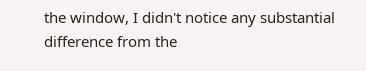the window, I didn't notice any substantial difference from the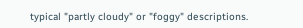typical "partly cloudy" or "foggy" descriptions.